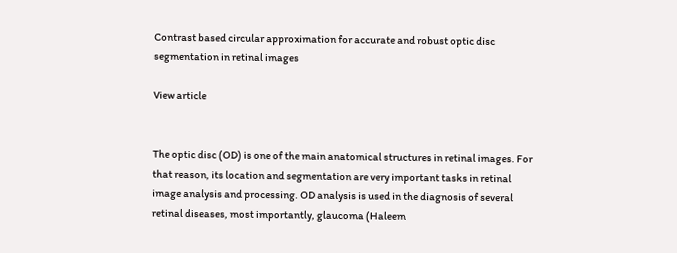Contrast based circular approximation for accurate and robust optic disc segmentation in retinal images

View article


The optic disc (OD) is one of the main anatomical structures in retinal images. For that reason, its location and segmentation are very important tasks in retinal image analysis and processing. OD analysis is used in the diagnosis of several retinal diseases, most importantly, glaucoma (Haleem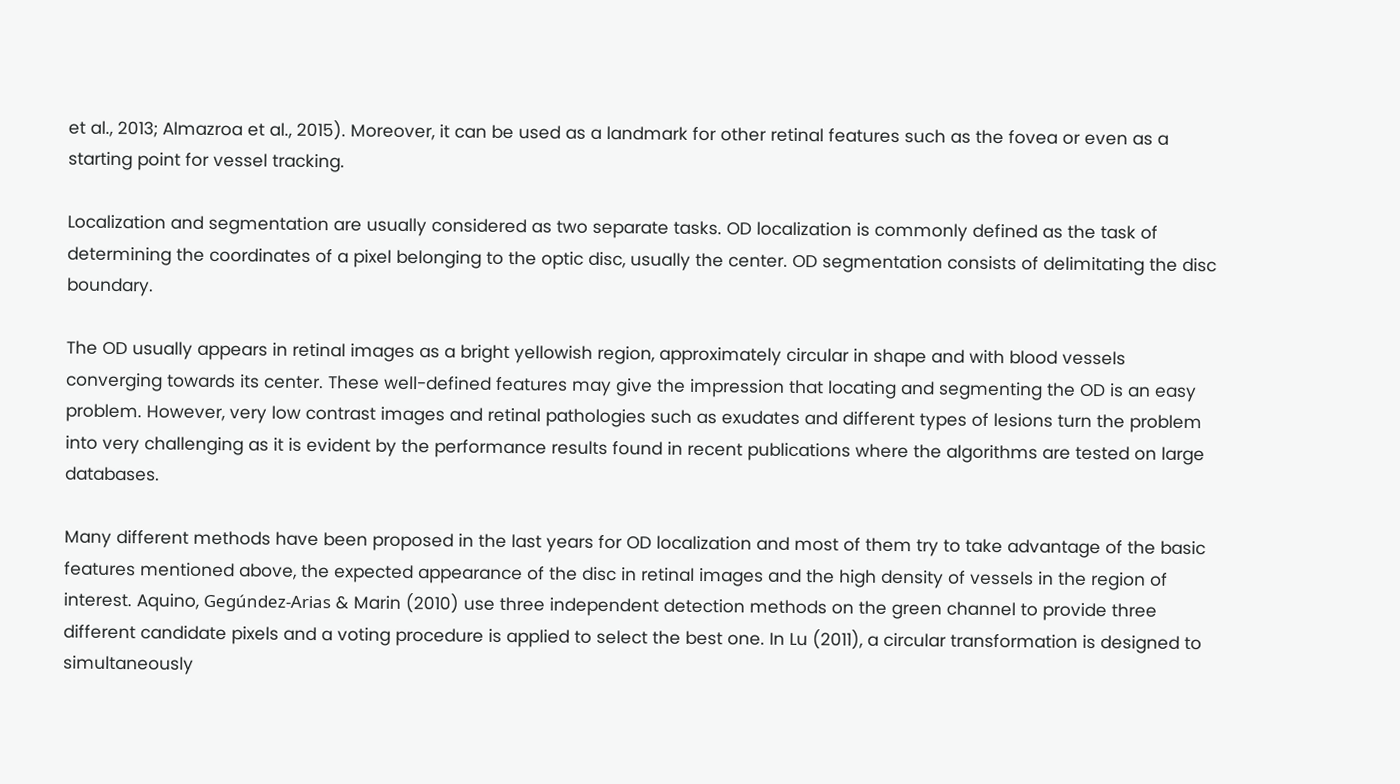et al., 2013; Almazroa et al., 2015). Moreover, it can be used as a landmark for other retinal features such as the fovea or even as a starting point for vessel tracking.

Localization and segmentation are usually considered as two separate tasks. OD localization is commonly defined as the task of determining the coordinates of a pixel belonging to the optic disc, usually the center. OD segmentation consists of delimitating the disc boundary.

The OD usually appears in retinal images as a bright yellowish region, approximately circular in shape and with blood vessels converging towards its center. These well-defined features may give the impression that locating and segmenting the OD is an easy problem. However, very low contrast images and retinal pathologies such as exudates and different types of lesions turn the problem into very challenging as it is evident by the performance results found in recent publications where the algorithms are tested on large databases.

Many different methods have been proposed in the last years for OD localization and most of them try to take advantage of the basic features mentioned above, the expected appearance of the disc in retinal images and the high density of vessels in the region of interest. Aquino, Gegúndez-Arias & Marin (2010) use three independent detection methods on the green channel to provide three different candidate pixels and a voting procedure is applied to select the best one. In Lu (2011), a circular transformation is designed to simultaneously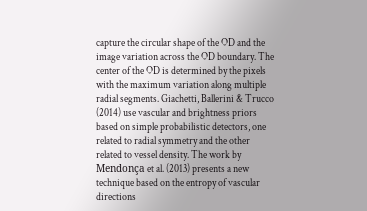capture the circular shape of the OD and the image variation across the OD boundary. The center of the OD is determined by the pixels with the maximum variation along multiple radial segments. Giachetti, Ballerini & Trucco (2014) use vascular and brightness priors based on simple probabilistic detectors, one related to radial symmetry and the other related to vessel density. The work by Mendonça et al. (2013) presents a new technique based on the entropy of vascular directions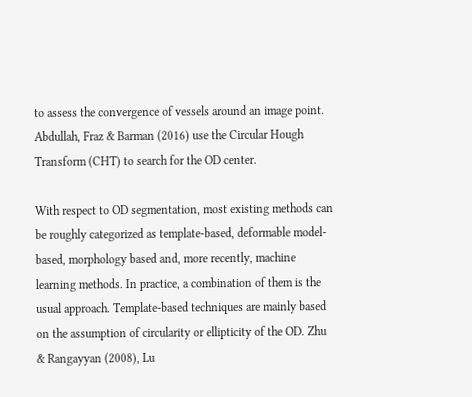to assess the convergence of vessels around an image point. Abdullah, Fraz & Barman (2016) use the Circular Hough Transform (CHT) to search for the OD center.

With respect to OD segmentation, most existing methods can be roughly categorized as template-based, deformable model-based, morphology based and, more recently, machine learning methods. In practice, a combination of them is the usual approach. Template-based techniques are mainly based on the assumption of circularity or ellipticity of the OD. Zhu & Rangayyan (2008), Lu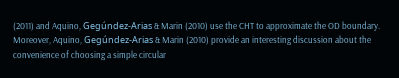(2011) and Aquino, Gegúndez-Arias & Marin (2010) use the CHT to approximate the OD boundary. Moreover, Aquino, Gegúndez-Arias & Marin (2010) provide an interesting discussion about the convenience of choosing a simple circular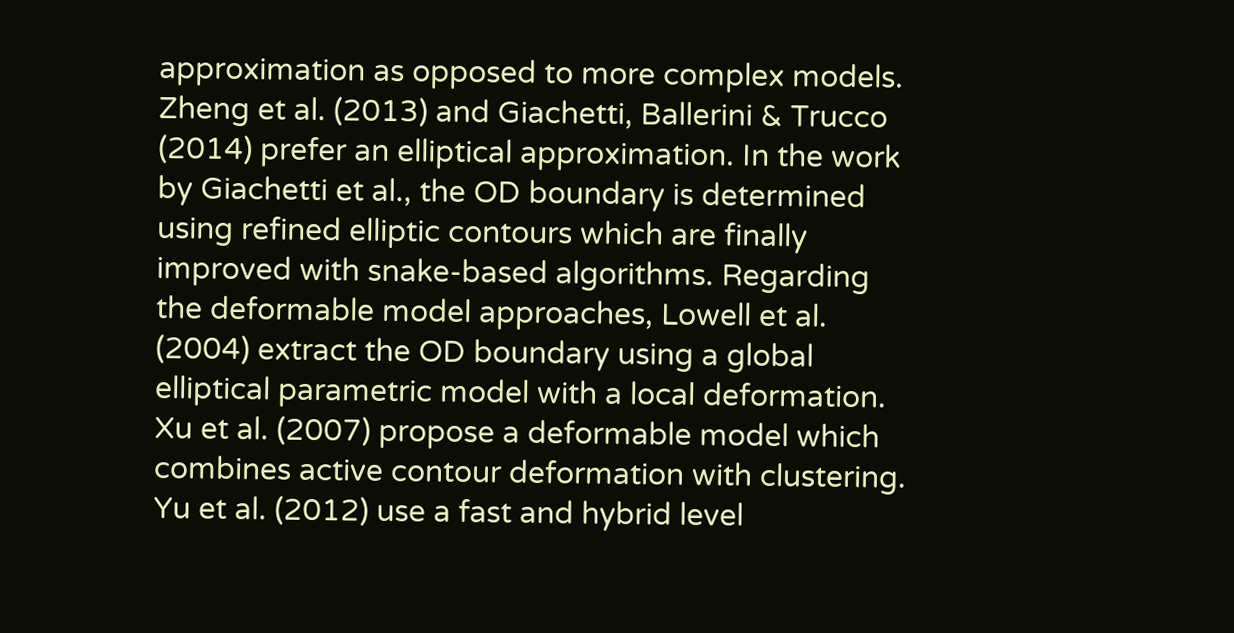approximation as opposed to more complex models. Zheng et al. (2013) and Giachetti, Ballerini & Trucco (2014) prefer an elliptical approximation. In the work by Giachetti et al., the OD boundary is determined using refined elliptic contours which are finally improved with snake-based algorithms. Regarding the deformable model approaches, Lowell et al. (2004) extract the OD boundary using a global elliptical parametric model with a local deformation. Xu et al. (2007) propose a deformable model which combines active contour deformation with clustering. Yu et al. (2012) use a fast and hybrid level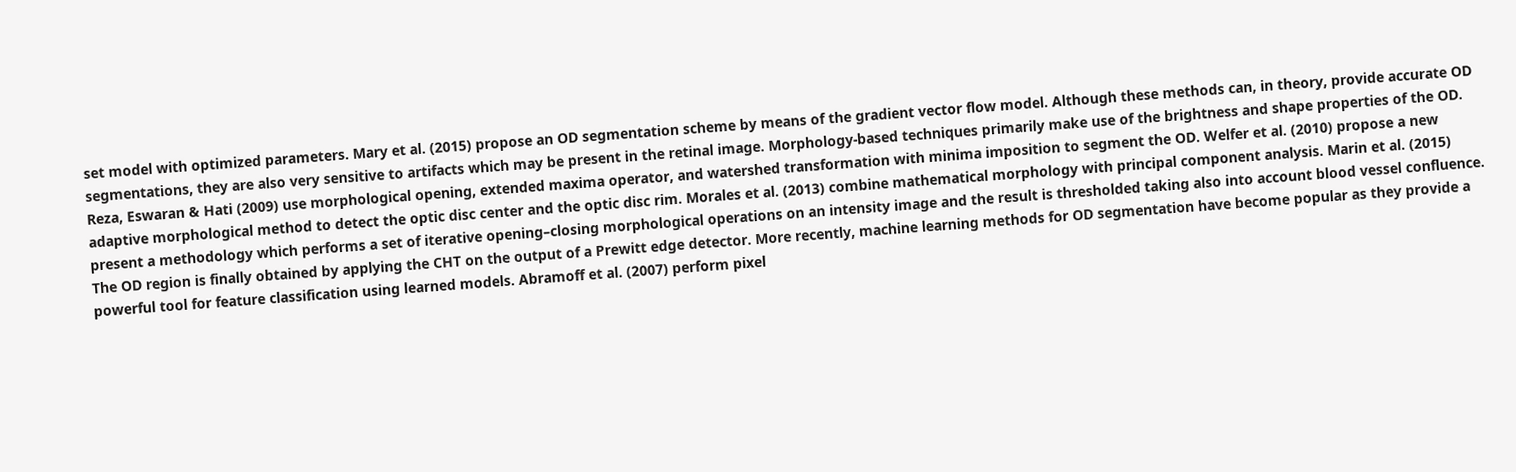set model with optimized parameters. Mary et al. (2015) propose an OD segmentation scheme by means of the gradient vector flow model. Although these methods can, in theory, provide accurate OD segmentations, they are also very sensitive to artifacts which may be present in the retinal image. Morphology-based techniques primarily make use of the brightness and shape properties of the OD. Reza, Eswaran & Hati (2009) use morphological opening, extended maxima operator, and watershed transformation with minima imposition to segment the OD. Welfer et al. (2010) propose a new adaptive morphological method to detect the optic disc center and the optic disc rim. Morales et al. (2013) combine mathematical morphology with principal component analysis. Marin et al. (2015) present a methodology which performs a set of iterative opening–closing morphological operations on an intensity image and the result is thresholded taking also into account blood vessel confluence. The OD region is finally obtained by applying the CHT on the output of a Prewitt edge detector. More recently, machine learning methods for OD segmentation have become popular as they provide a powerful tool for feature classification using learned models. Abramoff et al. (2007) perform pixel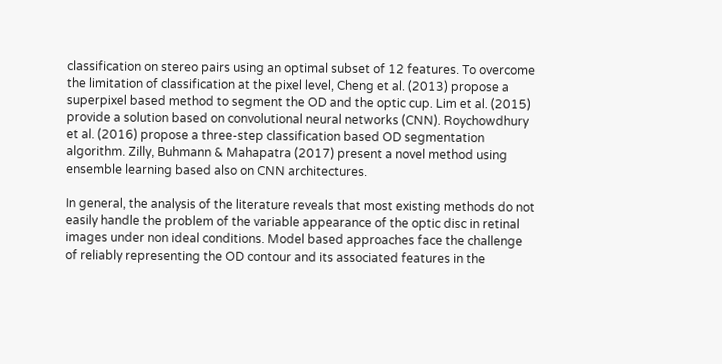classification on stereo pairs using an optimal subset of 12 features. To overcome the limitation of classification at the pixel level, Cheng et al. (2013) propose a superpixel based method to segment the OD and the optic cup. Lim et al. (2015) provide a solution based on convolutional neural networks (CNN). Roychowdhury et al. (2016) propose a three-step classification based OD segmentation algorithm. Zilly, Buhmann & Mahapatra (2017) present a novel method using ensemble learning based also on CNN architectures.

In general, the analysis of the literature reveals that most existing methods do not easily handle the problem of the variable appearance of the optic disc in retinal images under non ideal conditions. Model based approaches face the challenge of reliably representing the OD contour and its associated features in the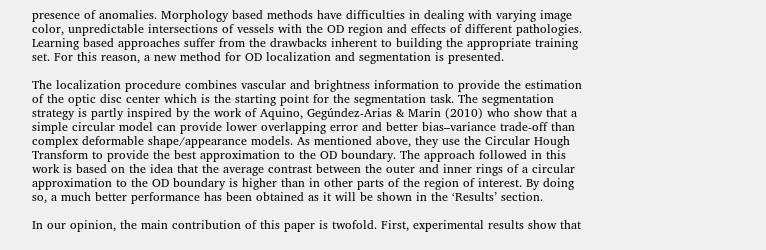presence of anomalies. Morphology based methods have difficulties in dealing with varying image color, unpredictable intersections of vessels with the OD region and effects of different pathologies. Learning based approaches suffer from the drawbacks inherent to building the appropriate training set. For this reason, a new method for OD localization and segmentation is presented.

The localization procedure combines vascular and brightness information to provide the estimation of the optic disc center which is the starting point for the segmentation task. The segmentation strategy is partly inspired by the work of Aquino, Gegúndez-Arias & Marin (2010) who show that a simple circular model can provide lower overlapping error and better bias–variance trade-off than complex deformable shape/appearance models. As mentioned above, they use the Circular Hough Transform to provide the best approximation to the OD boundary. The approach followed in this work is based on the idea that the average contrast between the outer and inner rings of a circular approximation to the OD boundary is higher than in other parts of the region of interest. By doing so, a much better performance has been obtained as it will be shown in the ‘Results’ section.

In our opinion, the main contribution of this paper is twofold. First, experimental results show that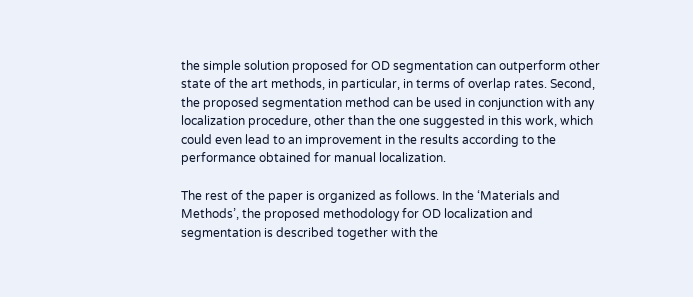the simple solution proposed for OD segmentation can outperform other state of the art methods, in particular, in terms of overlap rates. Second, the proposed segmentation method can be used in conjunction with any localization procedure, other than the one suggested in this work, which could even lead to an improvement in the results according to the performance obtained for manual localization.

The rest of the paper is organized as follows. In the ‘Materials and Methods’, the proposed methodology for OD localization and segmentation is described together with the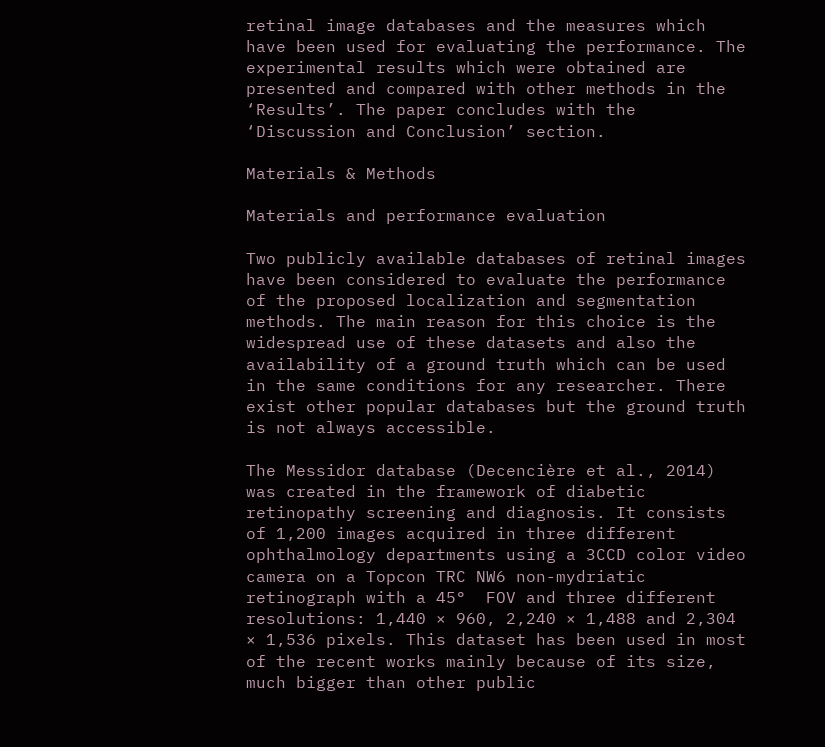retinal image databases and the measures which have been used for evaluating the performance. The experimental results which were obtained are presented and compared with other methods in the ‘Results’. The paper concludes with the ‘Discussion and Conclusion’ section.

Materials & Methods

Materials and performance evaluation

Two publicly available databases of retinal images have been considered to evaluate the performance of the proposed localization and segmentation methods. The main reason for this choice is the widespread use of these datasets and also the availability of a ground truth which can be used in the same conditions for any researcher. There exist other popular databases but the ground truth is not always accessible.

The Messidor database (Decencière et al., 2014) was created in the framework of diabetic retinopathy screening and diagnosis. It consists of 1,200 images acquired in three different ophthalmology departments using a 3CCD color video camera on a Topcon TRC NW6 non-mydriatic retinograph with a 45°  FOV and three different resolutions: 1,440 × 960, 2,240 × 1,488 and 2,304 × 1,536 pixels. This dataset has been used in most of the recent works mainly because of its size, much bigger than other public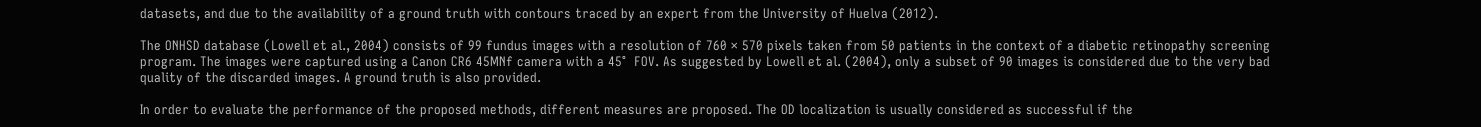datasets, and due to the availability of a ground truth with contours traced by an expert from the University of Huelva (2012).

The ONHSD database (Lowell et al., 2004) consists of 99 fundus images with a resolution of 760 × 570 pixels taken from 50 patients in the context of a diabetic retinopathy screening program. The images were captured using a Canon CR6 45MNf camera with a 45°  FOV. As suggested by Lowell et al. (2004), only a subset of 90 images is considered due to the very bad quality of the discarded images. A ground truth is also provided.

In order to evaluate the performance of the proposed methods, different measures are proposed. The OD localization is usually considered as successful if the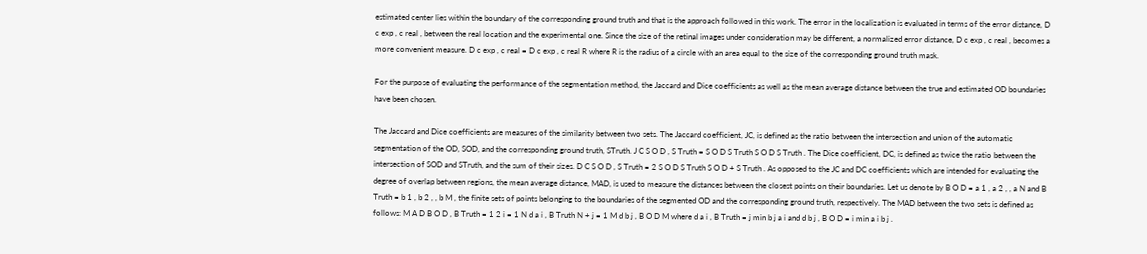estimated center lies within the boundary of the corresponding ground truth and that is the approach followed in this work. The error in the localization is evaluated in terms of the error distance, D c exp , c real , between the real location and the experimental one. Since the size of the retinal images under consideration may be different, a normalized error distance, D c exp , c real , becomes a more convenient measure. D c exp , c real = D c exp , c real R where R is the radius of a circle with an area equal to the size of the corresponding ground truth mask.

For the purpose of evaluating the performance of the segmentation method, the Jaccard and Dice coefficients as well as the mean average distance between the true and estimated OD boundaries have been chosen.

The Jaccard and Dice coefficients are measures of the similarity between two sets. The Jaccard coefficient, JC, is defined as the ratio between the intersection and union of the automatic segmentation of the OD, SOD, and the corresponding ground truth, STruth. J C S O D , S Truth = S O D S Truth S O D S Truth . The Dice coefficient, DC, is defined as twice the ratio between the intersection of SOD and STruth, and the sum of their sizes. D C S O D , S Truth = 2 S O D S Truth S O D + S Truth . As opposed to the JC and DC coefficients which are intended for evaluating the degree of overlap between regions, the mean average distance, MAD, is used to measure the distances between the closest points on their boundaries. Let us denote by B O D = a 1 , a 2 , , a N and B Truth = b 1 , b 2 , , b M , the finite sets of points belonging to the boundaries of the segmented OD and the corresponding ground truth, respectively. The MAD between the two sets is defined as follows: M A D B O D , B Truth = 1 2 i = 1 N d a i , B Truth N + j = 1 M d b j , B O D M where d a i , B Truth = j min b j a i and d b j , B O D = i min a i b j .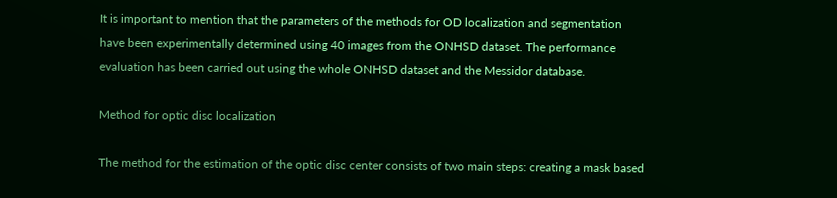It is important to mention that the parameters of the methods for OD localization and segmentation have been experimentally determined using 40 images from the ONHSD dataset. The performance evaluation has been carried out using the whole ONHSD dataset and the Messidor database.

Method for optic disc localization

The method for the estimation of the optic disc center consists of two main steps: creating a mask based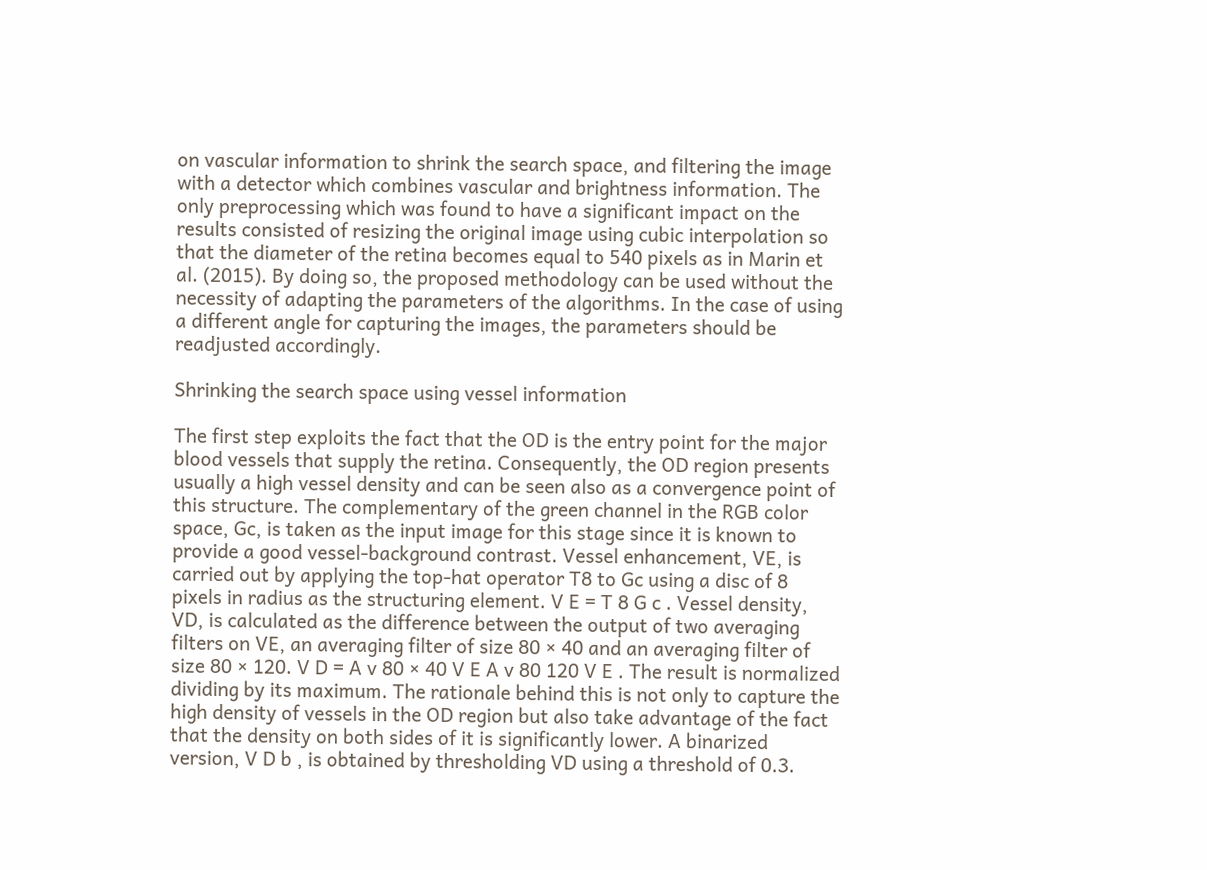on vascular information to shrink the search space, and filtering the image with a detector which combines vascular and brightness information. The only preprocessing which was found to have a significant impact on the results consisted of resizing the original image using cubic interpolation so that the diameter of the retina becomes equal to 540 pixels as in Marin et al. (2015). By doing so, the proposed methodology can be used without the necessity of adapting the parameters of the algorithms. In the case of using a different angle for capturing the images, the parameters should be readjusted accordingly.

Shrinking the search space using vessel information

The first step exploits the fact that the OD is the entry point for the major blood vessels that supply the retina. Consequently, the OD region presents usually a high vessel density and can be seen also as a convergence point of this structure. The complementary of the green channel in the RGB color space, Gc, is taken as the input image for this stage since it is known to provide a good vessel-background contrast. Vessel enhancement, VE, is carried out by applying the top-hat operator T8 to Gc using a disc of 8 pixels in radius as the structuring element. V E = T 8 G c . Vessel density, VD, is calculated as the difference between the output of two averaging filters on VE, an averaging filter of size 80 × 40 and an averaging filter of size 80 × 120. V D = A v 80 × 40 V E A v 80 120 V E . The result is normalized dividing by its maximum. The rationale behind this is not only to capture the high density of vessels in the OD region but also take advantage of the fact that the density on both sides of it is significantly lower. A binarized version, V D b , is obtained by thresholding VD using a threshold of 0.3.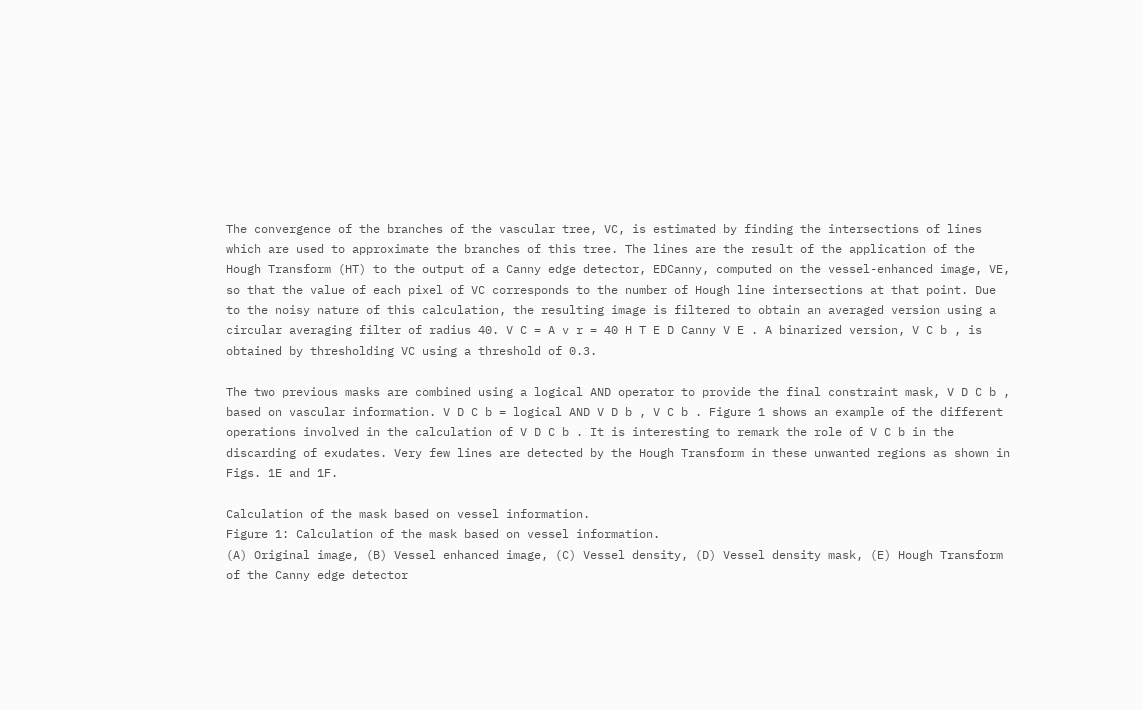The convergence of the branches of the vascular tree, VC, is estimated by finding the intersections of lines which are used to approximate the branches of this tree. The lines are the result of the application of the Hough Transform (HT) to the output of a Canny edge detector, EDCanny, computed on the vessel-enhanced image, VE, so that the value of each pixel of VC corresponds to the number of Hough line intersections at that point. Due to the noisy nature of this calculation, the resulting image is filtered to obtain an averaged version using a circular averaging filter of radius 40. V C = A v r = 40 H T E D Canny V E . A binarized version, V C b , is obtained by thresholding VC using a threshold of 0.3.

The two previous masks are combined using a logical AND operator to provide the final constraint mask, V D C b , based on vascular information. V D C b = logical AND V D b , V C b . Figure 1 shows an example of the different operations involved in the calculation of V D C b . It is interesting to remark the role of V C b in the discarding of exudates. Very few lines are detected by the Hough Transform in these unwanted regions as shown in Figs. 1E and 1F.

Calculation of the mask based on vessel information.
Figure 1: Calculation of the mask based on vessel information.
(A) Original image, (B) Vessel enhanced image, (C) Vessel density, (D) Vessel density mask, (E) Hough Transform of the Canny edge detector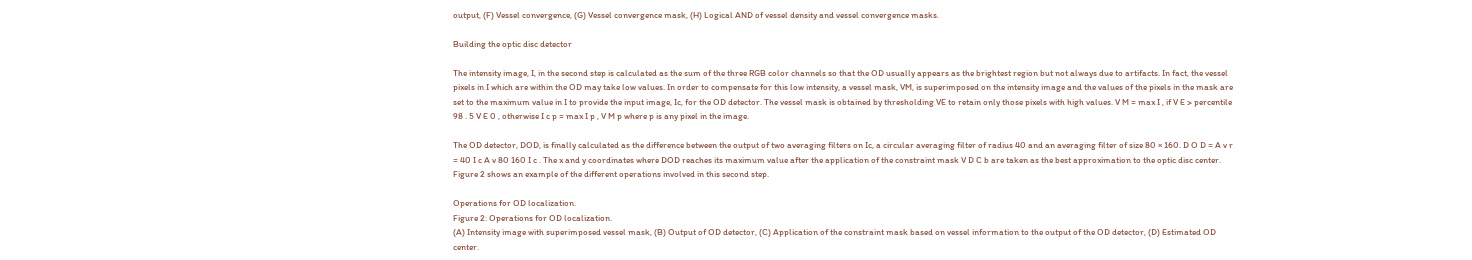output, (F) Vessel convergence, (G) Vessel convergence mask, (H) Logical AND of vessel density and vessel convergence masks.

Building the optic disc detector

The intensity image, I, in the second step is calculated as the sum of the three RGB color channels so that the OD usually appears as the brightest region but not always due to artifacts. In fact, the vessel pixels in I which are within the OD may take low values. In order to compensate for this low intensity, a vessel mask, VM, is superimposed on the intensity image and the values of the pixels in the mask are set to the maximum value in I to provide the input image, Ic, for the OD detector. The vessel mask is obtained by thresholding VE to retain only those pixels with high values. V M = max I , if V E > percentile 98 . 5 V E 0 , otherwise I c p = max I p , V M p where p is any pixel in the image.

The OD detector, DOD, is finally calculated as the difference between the output of two averaging filters on Ic, a circular averaging filter of radius 40 and an averaging filter of size 80 × 160. D O D = A v r = 40 I c A v 80 160 I c . The x and y coordinates where DOD reaches its maximum value after the application of the constraint mask V D C b are taken as the best approximation to the optic disc center. Figure 2 shows an example of the different operations involved in this second step.

Operations for OD localization.
Figure 2: Operations for OD localization.
(A) Intensity image with superimposed vessel mask, (B) Output of OD detector, (C) Application of the constraint mask based on vessel information to the output of the OD detector, (D) Estimated OD center.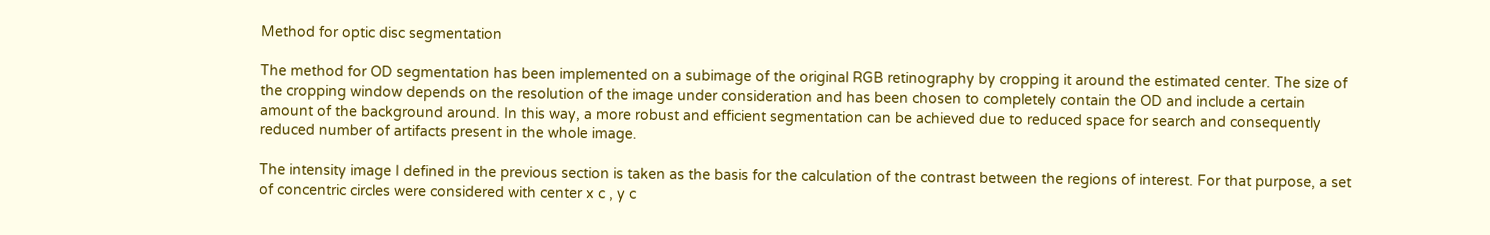Method for optic disc segmentation

The method for OD segmentation has been implemented on a subimage of the original RGB retinography by cropping it around the estimated center. The size of the cropping window depends on the resolution of the image under consideration and has been chosen to completely contain the OD and include a certain amount of the background around. In this way, a more robust and efficient segmentation can be achieved due to reduced space for search and consequently reduced number of artifacts present in the whole image.

The intensity image I defined in the previous section is taken as the basis for the calculation of the contrast between the regions of interest. For that purpose, a set of concentric circles were considered with center x c , y c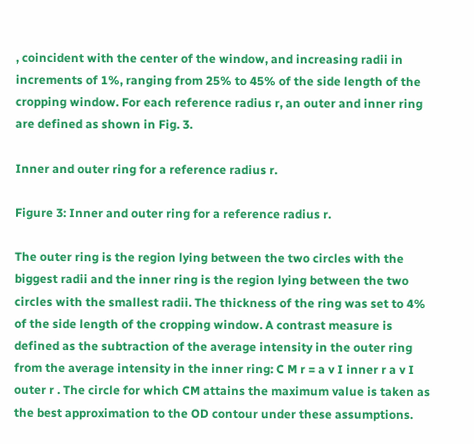, coincident with the center of the window, and increasing radii in increments of 1%, ranging from 25% to 45% of the side length of the cropping window. For each reference radius r, an outer and inner ring are defined as shown in Fig. 3.

Inner and outer ring for a reference radius r.

Figure 3: Inner and outer ring for a reference radius r.

The outer ring is the region lying between the two circles with the biggest radii and the inner ring is the region lying between the two circles with the smallest radii. The thickness of the ring was set to 4% of the side length of the cropping window. A contrast measure is defined as the subtraction of the average intensity in the outer ring from the average intensity in the inner ring: C M r = a v I inner r a v I outer r . The circle for which CM attains the maximum value is taken as the best approximation to the OD contour under these assumptions.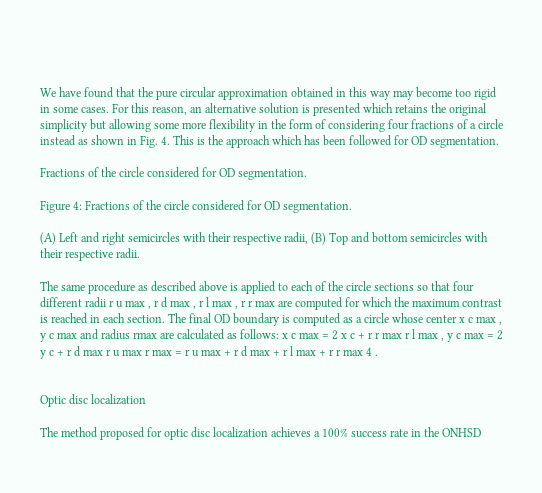We have found that the pure circular approximation obtained in this way may become too rigid in some cases. For this reason, an alternative solution is presented which retains the original simplicity but allowing some more flexibility in the form of considering four fractions of a circle instead as shown in Fig. 4. This is the approach which has been followed for OD segmentation.

Fractions of the circle considered for OD segmentation.

Figure 4: Fractions of the circle considered for OD segmentation.

(A) Left and right semicircles with their respective radii, (B) Top and bottom semicircles with their respective radii.

The same procedure as described above is applied to each of the circle sections so that four different radii r u max , r d max , r l max , r r max are computed for which the maximum contrast is reached in each section. The final OD boundary is computed as a circle whose center x c max , y c max and radius rmax are calculated as follows: x c max = 2 x c + r r max r l max , y c max = 2 y c + r d max r u max r max = r u max + r d max + r l max + r r max 4 .


Optic disc localization

The method proposed for optic disc localization achieves a 100% success rate in the ONHSD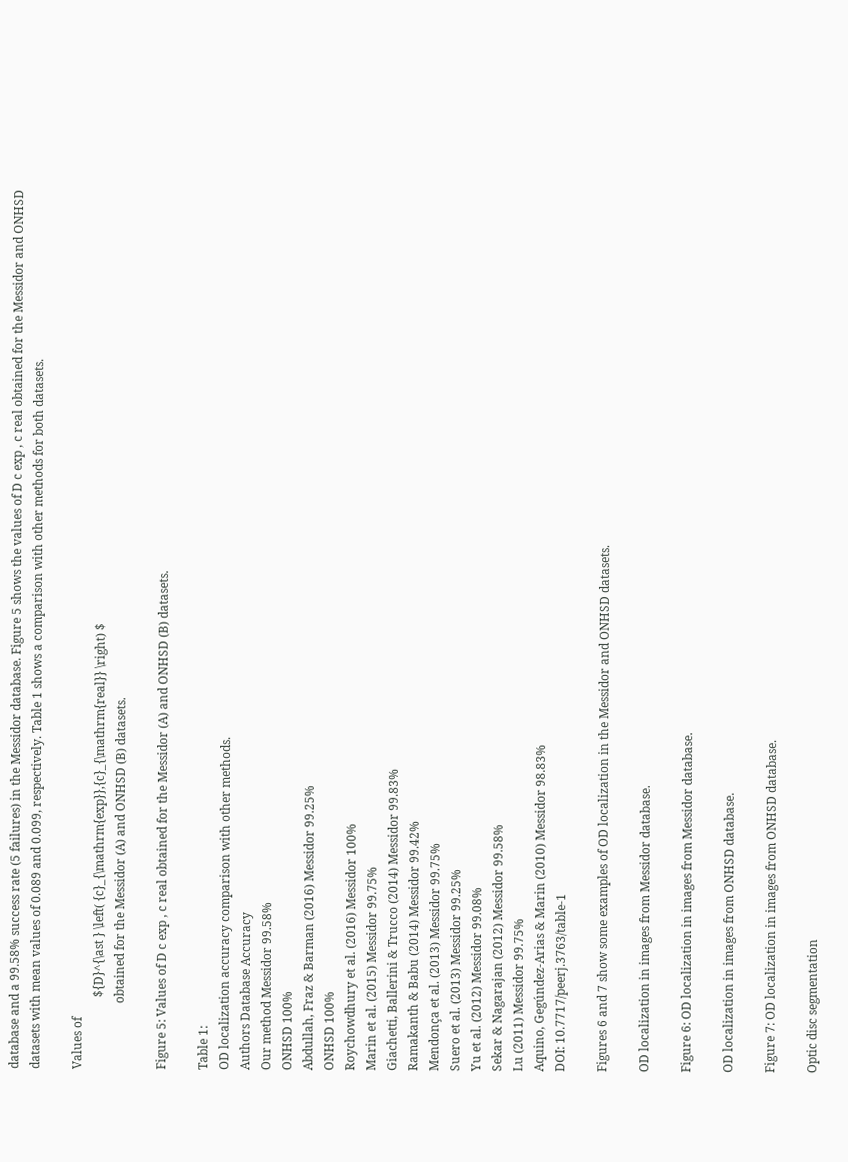database and a 99.58% success rate (5 failures) in the Messidor database. Figure 5 shows the values of D c exp , c real obtained for the Messidor and ONHSD datasets with mean values of 0.089 and 0.099, respectively. Table 1 shows a comparison with other methods for both datasets.

Values of
                        ${D}^{\ast } \left( {c}_{\mathrm{exp}},{c}_{\mathrm{real}} \right) $
                      obtained for the Messidor (A) and ONHSD (B) datasets.

Figure 5: Values of D c exp , c real obtained for the Messidor (A) and ONHSD (B) datasets.

Table 1:
OD localization accuracy comparison with other methods.
Authors Database Accuracy
Our method Messidor 99.58%
ONHSD 100%
Abdullah, Fraz & Barman (2016) Messidor 99.25%
ONHSD 100%
Roychowdhury et al. (2016) Messidor 100%
Marin et al. (2015) Messidor 99.75%
Giachetti, Ballerini & Trucco (2014) Messidor 99.83%
Ramakanth & Babu (2014) Messidor 99.42%
Mendonça et al. (2013) Messidor 99.75%
Suero et al. (2013) Messidor 99.25%
Yu et al. (2012) Messidor 99.08%
Sekar & Nagarajan (2012) Messidor 99.58%
Lu (2011) Messidor 99.75%
Aquino, Gegúndez-Arias & Marin (2010) Messidor 98.83%
DOI: 10.7717/peerj.3763/table-1

Figures 6 and 7 show some examples of OD localization in the Messidor and ONHSD datasets.

OD localization in images from Messidor database.

Figure 6: OD localization in images from Messidor database.

OD localization in images from ONHSD database.

Figure 7: OD localization in images from ONHSD database.

Optic disc segmentation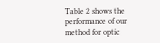Table 2 shows the performance of our method for optic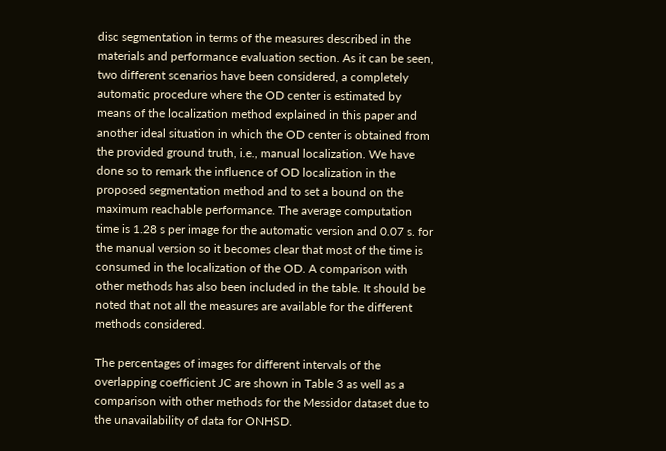disc segmentation in terms of the measures described in the materials and performance evaluation section. As it can be seen, two different scenarios have been considered, a completely automatic procedure where the OD center is estimated by means of the localization method explained in this paper and another ideal situation in which the OD center is obtained from the provided ground truth, i.e., manual localization. We have done so to remark the influence of OD localization in the proposed segmentation method and to set a bound on the maximum reachable performance. The average computation time is 1.28 s per image for the automatic version and 0.07 s. for the manual version so it becomes clear that most of the time is consumed in the localization of the OD. A comparison with other methods has also been included in the table. It should be noted that not all the measures are available for the different methods considered.

The percentages of images for different intervals of the overlapping coefficient JC are shown in Table 3 as well as a comparison with other methods for the Messidor dataset due to the unavailability of data for ONHSD.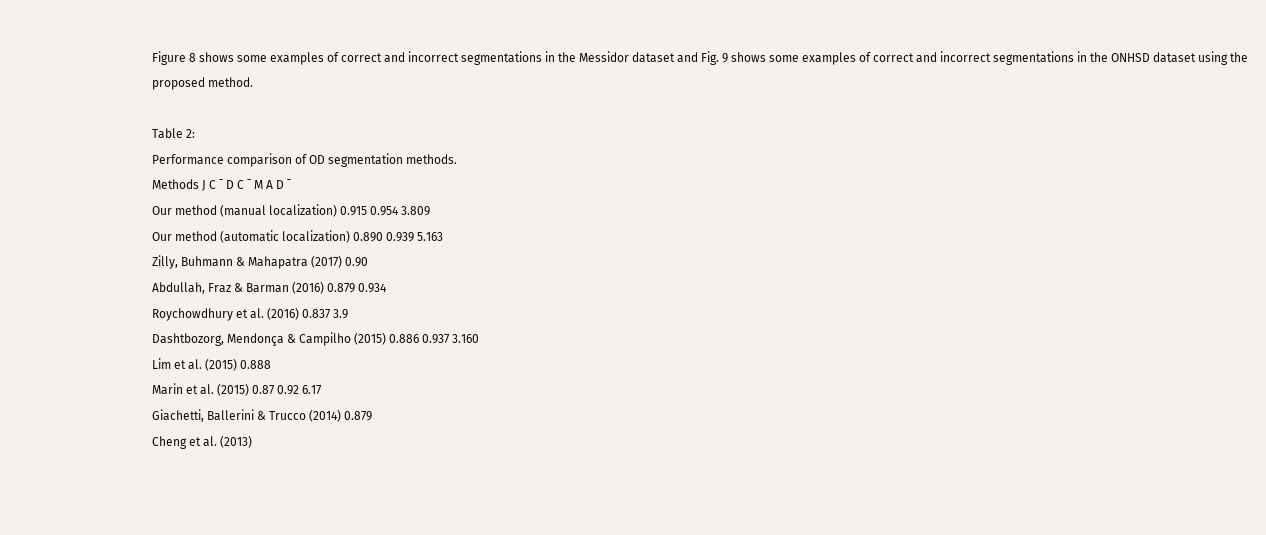Figure 8 shows some examples of correct and incorrect segmentations in the Messidor dataset and Fig. 9 shows some examples of correct and incorrect segmentations in the ONHSD dataset using the proposed method.

Table 2:
Performance comparison of OD segmentation methods.
Methods J C ¯ D C ¯ M A D ¯
Our method (manual localization) 0.915 0.954 3.809
Our method (automatic localization) 0.890 0.939 5.163
Zilly, Buhmann & Mahapatra (2017) 0.90
Abdullah, Fraz & Barman (2016) 0.879 0.934
Roychowdhury et al. (2016) 0.837 3.9
Dashtbozorg, Mendonça & Campilho (2015) 0.886 0.937 3.160
Lim et al. (2015) 0.888
Marin et al. (2015) 0.87 0.92 6.17
Giachetti, Ballerini & Trucco (2014) 0.879
Cheng et al. (2013)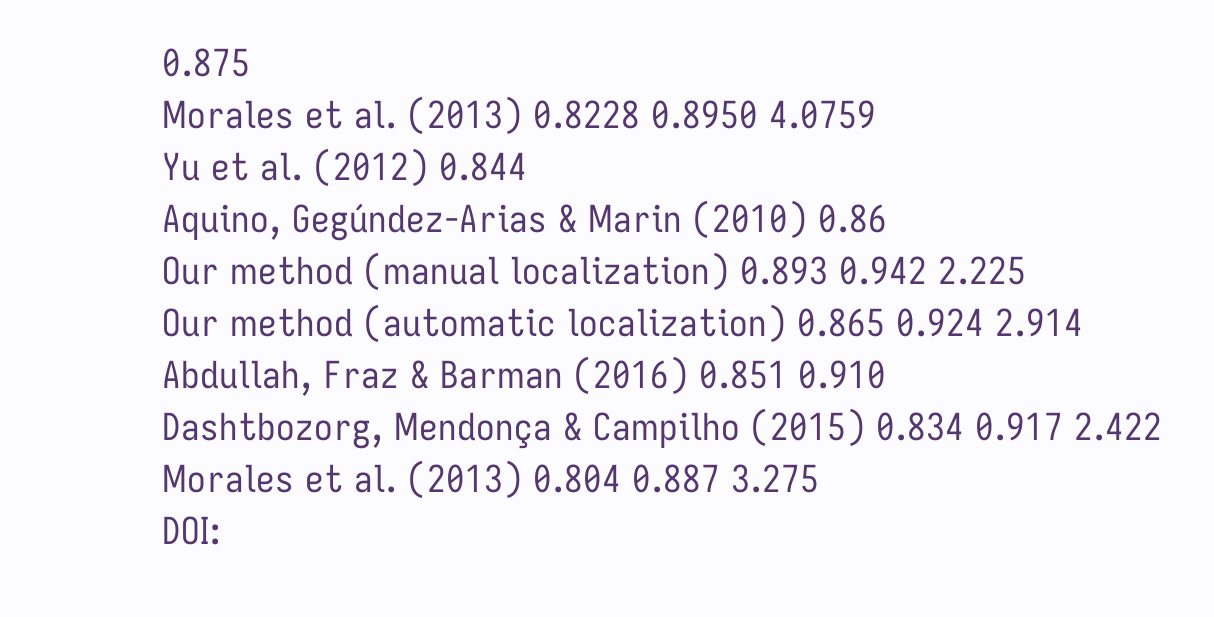0.875
Morales et al. (2013) 0.8228 0.8950 4.0759
Yu et al. (2012) 0.844
Aquino, Gegúndez-Arias & Marin (2010) 0.86
Our method (manual localization) 0.893 0.942 2.225
Our method (automatic localization) 0.865 0.924 2.914
Abdullah, Fraz & Barman (2016) 0.851 0.910
Dashtbozorg, Mendonça & Campilho (2015) 0.834 0.917 2.422
Morales et al. (2013) 0.804 0.887 3.275
DOI: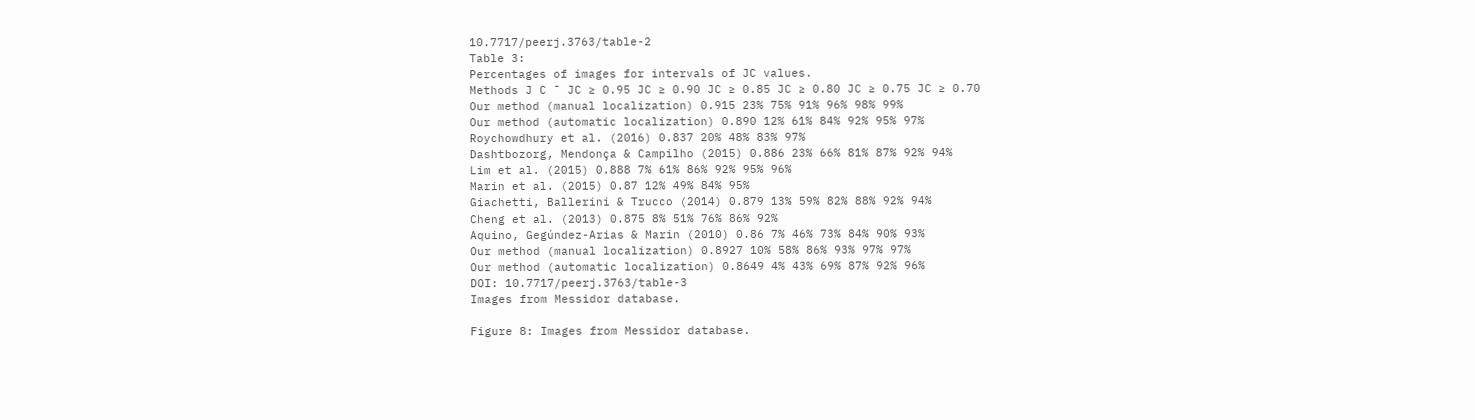10.7717/peerj.3763/table-2
Table 3:
Percentages of images for intervals of JC values.
Methods J C ¯ JC ≥ 0.95 JC ≥ 0.90 JC ≥ 0.85 JC ≥ 0.80 JC ≥ 0.75 JC ≥ 0.70
Our method (manual localization) 0.915 23% 75% 91% 96% 98% 99%
Our method (automatic localization) 0.890 12% 61% 84% 92% 95% 97%
Roychowdhury et al. (2016) 0.837 20% 48% 83% 97%
Dashtbozorg, Mendonça & Campilho (2015) 0.886 23% 66% 81% 87% 92% 94%
Lim et al. (2015) 0.888 7% 61% 86% 92% 95% 96%
Marin et al. (2015) 0.87 12% 49% 84% 95%
Giachetti, Ballerini & Trucco (2014) 0.879 13% 59% 82% 88% 92% 94%
Cheng et al. (2013) 0.875 8% 51% 76% 86% 92%
Aquino, Gegúndez-Arias & Marin (2010) 0.86 7% 46% 73% 84% 90% 93%
Our method (manual localization) 0.8927 10% 58% 86% 93% 97% 97%
Our method (automatic localization) 0.8649 4% 43% 69% 87% 92% 96%
DOI: 10.7717/peerj.3763/table-3
Images from Messidor database.

Figure 8: Images from Messidor database.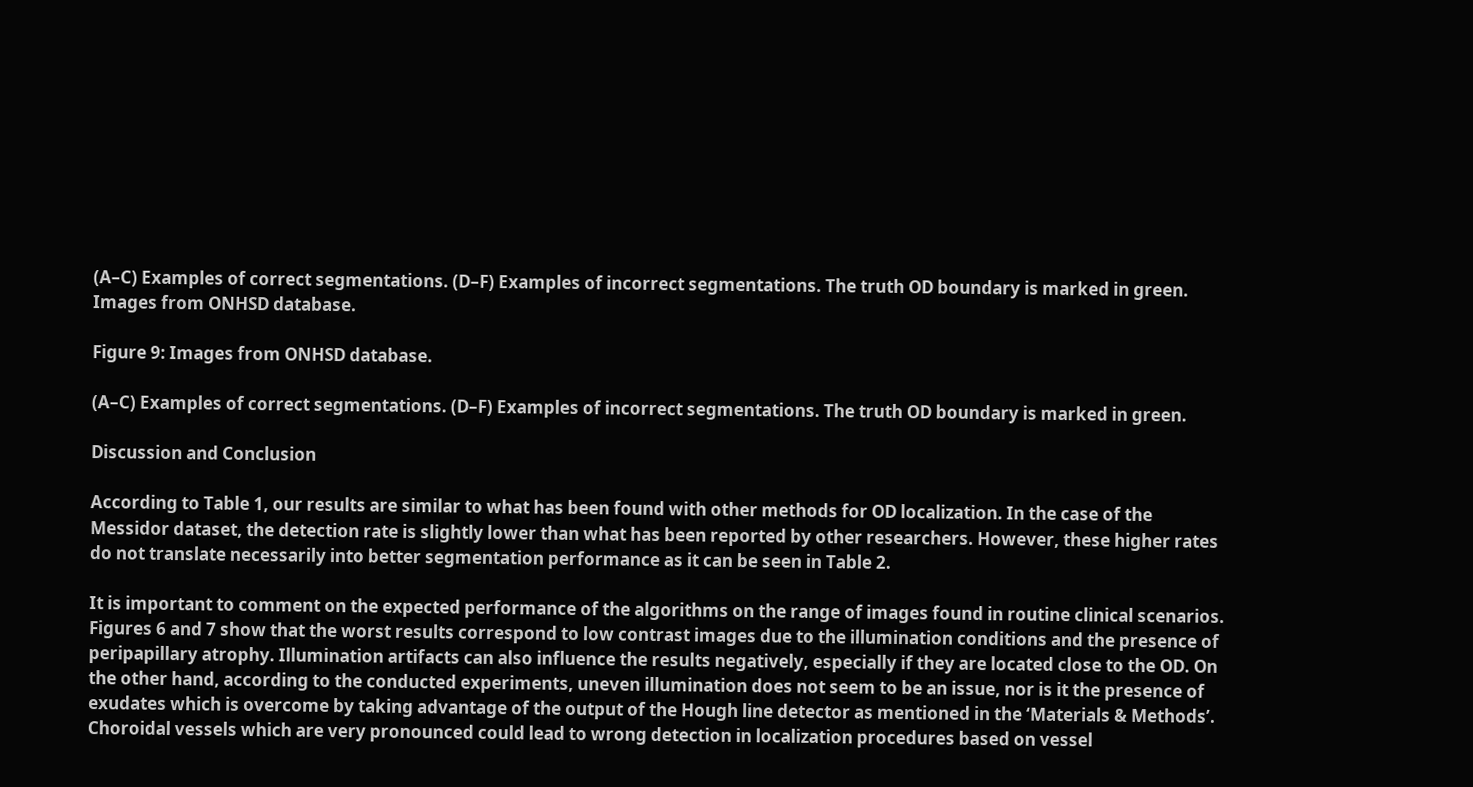(A–C) Examples of correct segmentations. (D–F) Examples of incorrect segmentations. The truth OD boundary is marked in green.
Images from ONHSD database.

Figure 9: Images from ONHSD database.

(A–C) Examples of correct segmentations. (D–F) Examples of incorrect segmentations. The truth OD boundary is marked in green.

Discussion and Conclusion

According to Table 1, our results are similar to what has been found with other methods for OD localization. In the case of the Messidor dataset, the detection rate is slightly lower than what has been reported by other researchers. However, these higher rates do not translate necessarily into better segmentation performance as it can be seen in Table 2.

It is important to comment on the expected performance of the algorithms on the range of images found in routine clinical scenarios. Figures 6 and 7 show that the worst results correspond to low contrast images due to the illumination conditions and the presence of peripapillary atrophy. Illumination artifacts can also influence the results negatively, especially if they are located close to the OD. On the other hand, according to the conducted experiments, uneven illumination does not seem to be an issue, nor is it the presence of exudates which is overcome by taking advantage of the output of the Hough line detector as mentioned in the ‘Materials & Methods’. Choroidal vessels which are very pronounced could lead to wrong detection in localization procedures based on vessel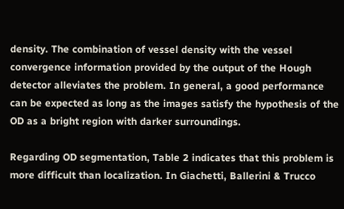density. The combination of vessel density with the vessel convergence information provided by the output of the Hough detector alleviates the problem. In general, a good performance can be expected as long as the images satisfy the hypothesis of the OD as a bright region with darker surroundings.

Regarding OD segmentation, Table 2 indicates that this problem is more difficult than localization. In Giachetti, Ballerini & Trucco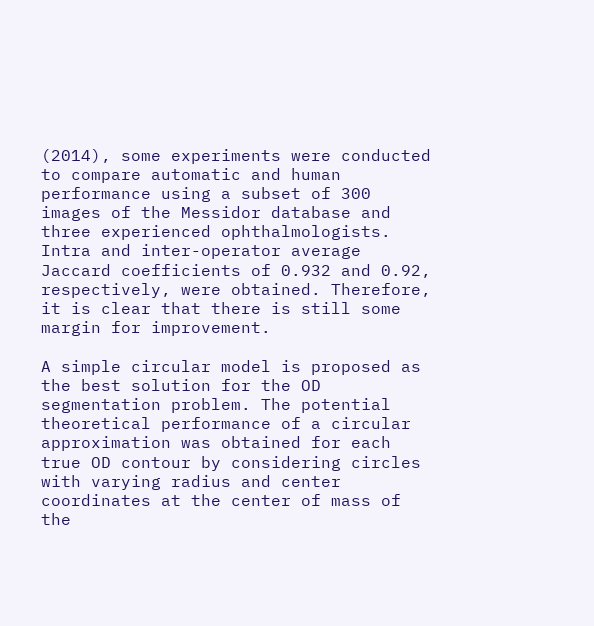(2014), some experiments were conducted to compare automatic and human performance using a subset of 300 images of the Messidor database and three experienced ophthalmologists. Intra and inter-operator average Jaccard coefficients of 0.932 and 0.92, respectively, were obtained. Therefore, it is clear that there is still some margin for improvement.

A simple circular model is proposed as the best solution for the OD segmentation problem. The potential theoretical performance of a circular approximation was obtained for each true OD contour by considering circles with varying radius and center coordinates at the center of mass of the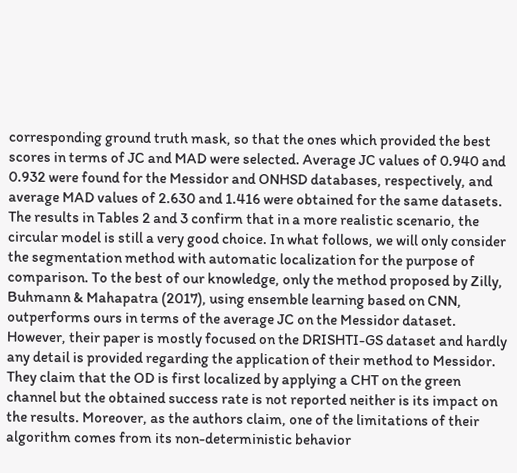corresponding ground truth mask, so that the ones which provided the best scores in terms of JC and MAD were selected. Average JC values of 0.940 and 0.932 were found for the Messidor and ONHSD databases, respectively, and average MAD values of 2.630 and 1.416 were obtained for the same datasets. The results in Tables 2 and 3 confirm that in a more realistic scenario, the circular model is still a very good choice. In what follows, we will only consider the segmentation method with automatic localization for the purpose of comparison. To the best of our knowledge, only the method proposed by Zilly, Buhmann & Mahapatra (2017), using ensemble learning based on CNN, outperforms ours in terms of the average JC on the Messidor dataset. However, their paper is mostly focused on the DRISHTI-GS dataset and hardly any detail is provided regarding the application of their method to Messidor. They claim that the OD is first localized by applying a CHT on the green channel but the obtained success rate is not reported neither is its impact on the results. Moreover, as the authors claim, one of the limitations of their algorithm comes from its non-deterministic behavior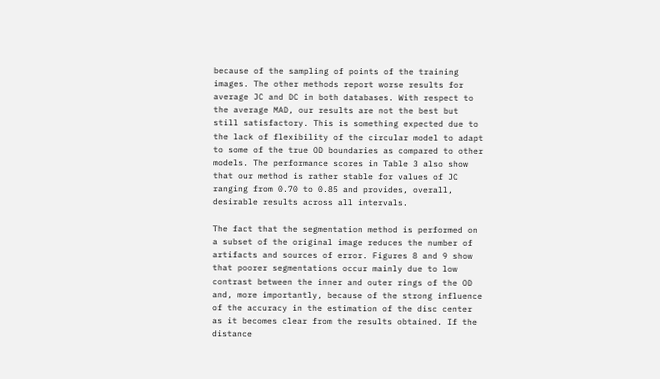because of the sampling of points of the training images. The other methods report worse results for average JC and DC in both databases. With respect to the average MAD, our results are not the best but still satisfactory. This is something expected due to the lack of flexibility of the circular model to adapt to some of the true OD boundaries as compared to other models. The performance scores in Table 3 also show that our method is rather stable for values of JC ranging from 0.70 to 0.85 and provides, overall, desirable results across all intervals.

The fact that the segmentation method is performed on a subset of the original image reduces the number of artifacts and sources of error. Figures 8 and 9 show that poorer segmentations occur mainly due to low contrast between the inner and outer rings of the OD and, more importantly, because of the strong influence of the accuracy in the estimation of the disc center as it becomes clear from the results obtained. If the distance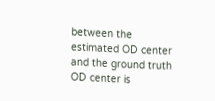between the estimated OD center and the ground truth OD center is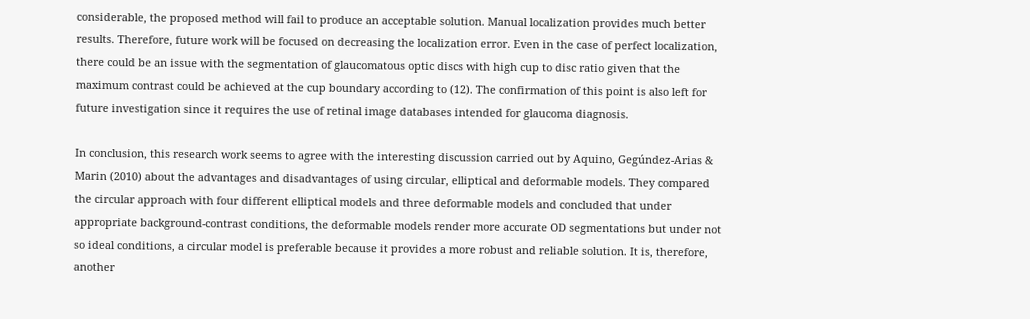considerable, the proposed method will fail to produce an acceptable solution. Manual localization provides much better results. Therefore, future work will be focused on decreasing the localization error. Even in the case of perfect localization, there could be an issue with the segmentation of glaucomatous optic discs with high cup to disc ratio given that the maximum contrast could be achieved at the cup boundary according to (12). The confirmation of this point is also left for future investigation since it requires the use of retinal image databases intended for glaucoma diagnosis.

In conclusion, this research work seems to agree with the interesting discussion carried out by Aquino, Gegúndez-Arias & Marin (2010) about the advantages and disadvantages of using circular, elliptical and deformable models. They compared the circular approach with four different elliptical models and three deformable models and concluded that under appropriate background-contrast conditions, the deformable models render more accurate OD segmentations but under not so ideal conditions, a circular model is preferable because it provides a more robust and reliable solution. It is, therefore, another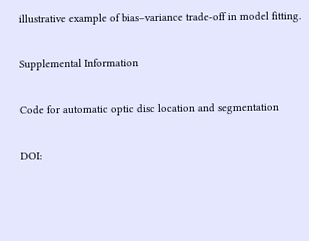illustrative example of bias–variance trade-off in model fitting.

Supplemental Information

Code for automatic optic disc location and segmentation

DOI: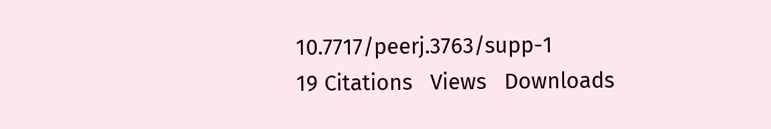10.7717/peerj.3763/supp-1
19 Citations   Views   Downloads